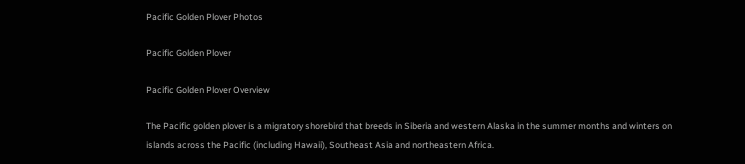Pacific Golden Plover Photos

Pacific Golden Plover

Pacific Golden Plover Overview

The Pacific golden plover is a migratory shorebird that breeds in Siberia and western Alaska in the summer months and winters on islands across the Pacific (including Hawaii), Southeast Asia and northeastern Africa.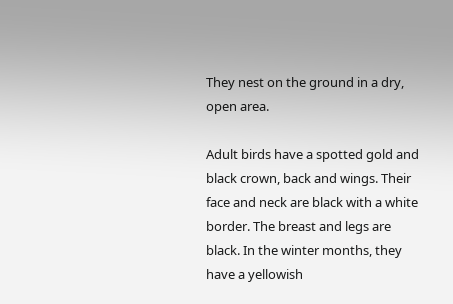They nest on the ground in a dry, open area.

Adult birds have a spotted gold and black crown, back and wings. Their face and neck are black with a white border. The breast and legs are black. In the winter months, they have a yellowish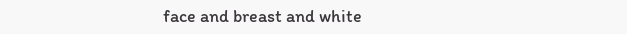face and breast and white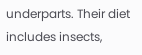underparts. Their diet includes insects,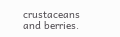crustaceans and berries.